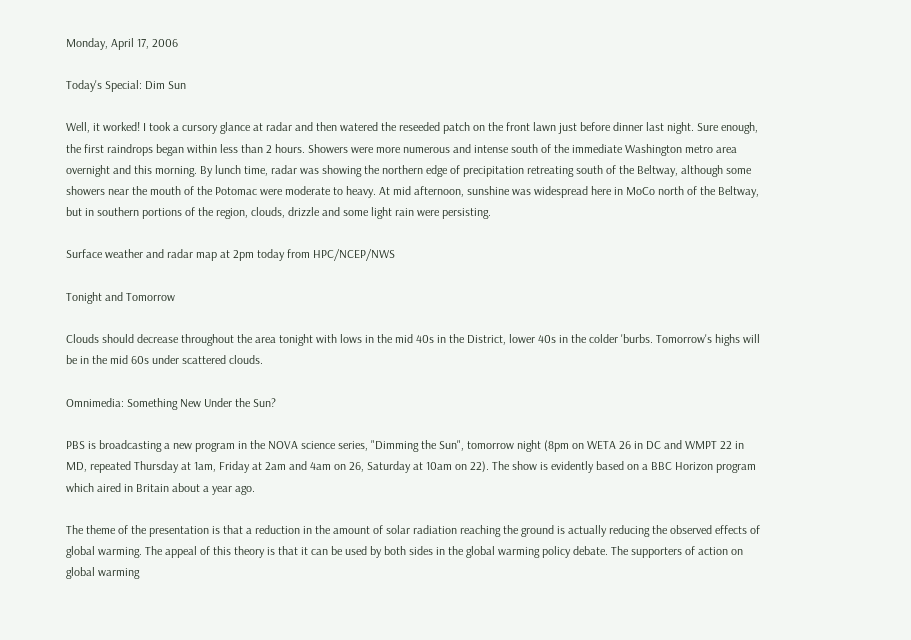Monday, April 17, 2006

Today's Special: Dim Sun

Well, it worked! I took a cursory glance at radar and then watered the reseeded patch on the front lawn just before dinner last night. Sure enough, the first raindrops began within less than 2 hours. Showers were more numerous and intense south of the immediate Washington metro area overnight and this morning. By lunch time, radar was showing the northern edge of precipitation retreating south of the Beltway, although some showers near the mouth of the Potomac were moderate to heavy. At mid afternoon, sunshine was widespread here in MoCo north of the Beltway, but in southern portions of the region, clouds, drizzle and some light rain were persisting.

Surface weather and radar map at 2pm today from HPC/NCEP/NWS

Tonight and Tomorrow

Clouds should decrease throughout the area tonight with lows in the mid 40s in the District, lower 40s in the colder 'burbs. Tomorrow's highs will be in the mid 60s under scattered clouds.

Omnimedia: Something New Under the Sun?

PBS is broadcasting a new program in the NOVA science series, "Dimming the Sun", tomorrow night (8pm on WETA 26 in DC and WMPT 22 in MD, repeated Thursday at 1am, Friday at 2am and 4am on 26, Saturday at 10am on 22). The show is evidently based on a BBC Horizon program which aired in Britain about a year ago.

The theme of the presentation is that a reduction in the amount of solar radiation reaching the ground is actually reducing the observed effects of global warming. The appeal of this theory is that it can be used by both sides in the global warming policy debate. The supporters of action on global warming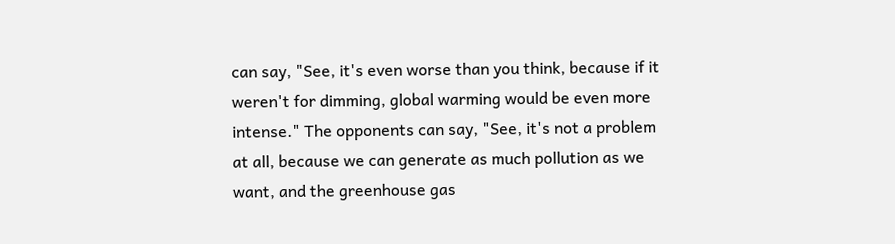can say, "See, it's even worse than you think, because if it weren't for dimming, global warming would be even more intense." The opponents can say, "See, it's not a problem at all, because we can generate as much pollution as we want, and the greenhouse gas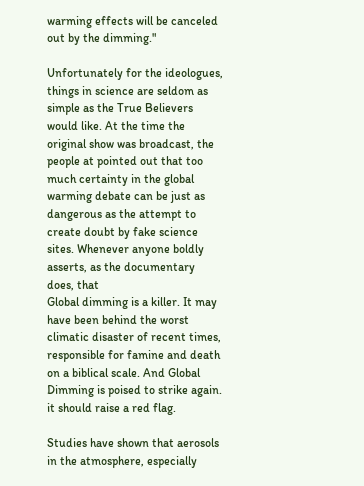warming effects will be canceled out by the dimming."

Unfortunately for the ideologues, things in science are seldom as simple as the True Believers would like. At the time the original show was broadcast, the people at pointed out that too much certainty in the global warming debate can be just as dangerous as the attempt to create doubt by fake science sites. Whenever anyone boldly asserts, as the documentary does, that
Global dimming is a killer. It may have been behind the worst climatic disaster of recent times, responsible for famine and death on a biblical scale. And Global Dimming is poised to strike again.
it should raise a red flag.

Studies have shown that aerosols in the atmosphere, especially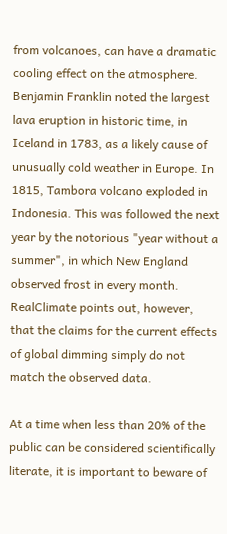from volcanoes, can have a dramatic cooling effect on the atmosphere. Benjamin Franklin noted the largest lava eruption in historic time, in Iceland in 1783, as a likely cause of unusually cold weather in Europe. In 1815, Tambora volcano exploded in Indonesia. This was followed the next year by the notorious "year without a summer", in which New England observed frost in every month. RealClimate points out, however, that the claims for the current effects of global dimming simply do not match the observed data.

At a time when less than 20% of the public can be considered scientifically literate, it is important to beware of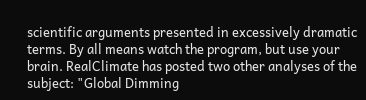scientific arguments presented in excessively dramatic terms. By all means watch the program, but use your brain. RealClimate has posted two other analyses of the subject: "Global Dimming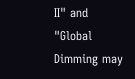II" and "Global Dimming may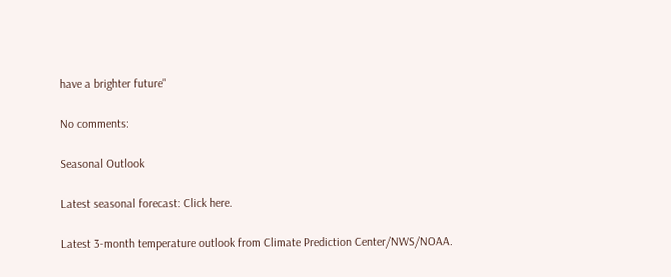have a brighter future"

No comments:

Seasonal Outlook

Latest seasonal forecast: Click here.

Latest 3-month temperature outlook from Climate Prediction Center/NWS/NOAA.